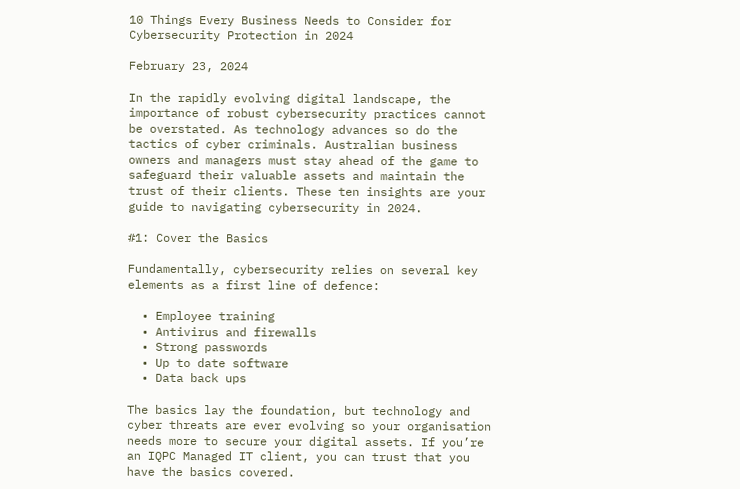10 Things Every Business Needs to Consider for Cybersecurity Protection in 2024

February 23, 2024

In the rapidly evolving digital landscape, the importance of robust cybersecurity practices cannot be overstated. As technology advances so do the tactics of cyber criminals. Australian business owners and managers must stay ahead of the game to safeguard their valuable assets and maintain the trust of their clients. These ten insights are your guide to navigating cybersecurity in 2024.

#1: Cover the Basics

Fundamentally, cybersecurity relies on several key elements as a first line of defence:

  • Employee training
  • Antivirus and firewalls
  • Strong passwords
  • Up to date software
  • Data back ups

The basics lay the foundation, but technology and cyber threats are ever evolving so your organisation needs more to secure your digital assets. If you’re an IQPC Managed IT client, you can trust that you have the basics covered.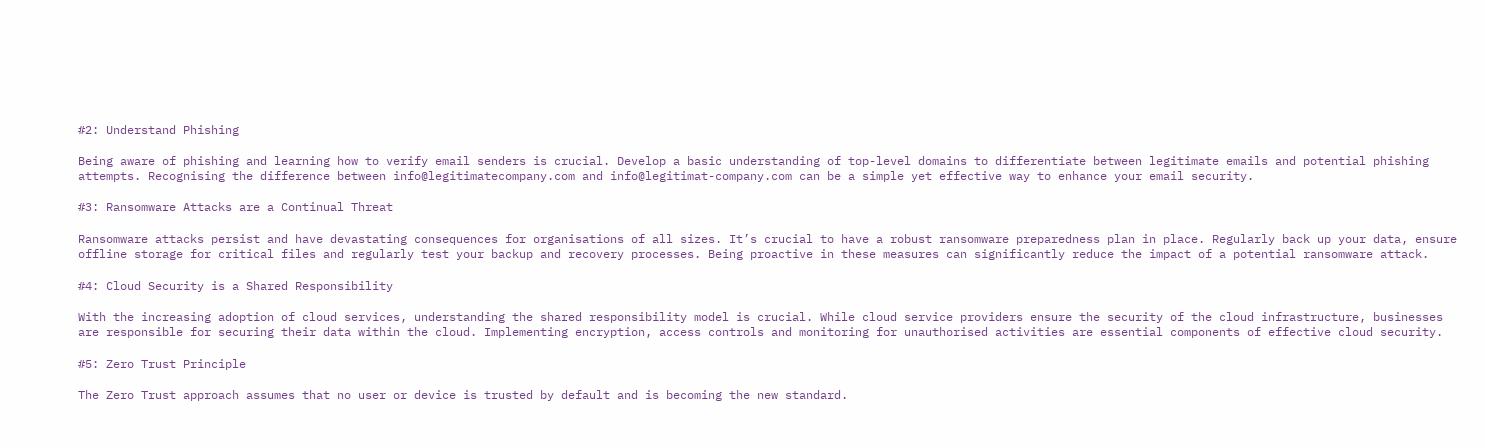#2: Understand Phishing

Being aware of phishing and learning how to verify email senders is crucial. Develop a basic understanding of top-level domains to differentiate between legitimate emails and potential phishing attempts. Recognising the difference between info@legitimatecompany.com and info@legitimat-company.com can be a simple yet effective way to enhance your email security.

#3: Ransomware Attacks are a Continual Threat

Ransomware attacks persist and have devastating consequences for organisations of all sizes. It’s crucial to have a robust ransomware preparedness plan in place. Regularly back up your data, ensure offline storage for critical files and regularly test your backup and recovery processes. Being proactive in these measures can significantly reduce the impact of a potential ransomware attack.

#4: Cloud Security is a Shared Responsibility

With the increasing adoption of cloud services, understanding the shared responsibility model is crucial. While cloud service providers ensure the security of the cloud infrastructure, businesses are responsible for securing their data within the cloud. Implementing encryption, access controls and monitoring for unauthorised activities are essential components of effective cloud security.

#5: Zero Trust Principle

The Zero Trust approach assumes that no user or device is trusted by default and is becoming the new standard.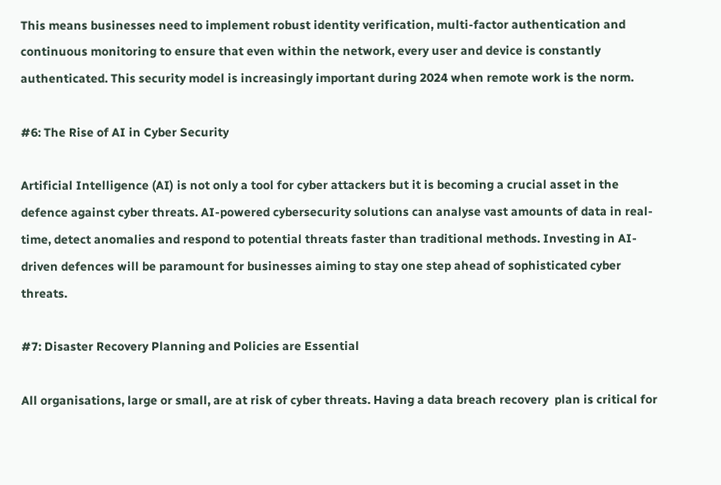This means businesses need to implement robust identity verification, multi-factor authentication and continuous monitoring to ensure that even within the network, every user and device is constantly authenticated. This security model is increasingly important during 2024 when remote work is the norm.

#6: The Rise of AI in Cyber Security

Artificial Intelligence (AI) is not only a tool for cyber attackers but it is becoming a crucial asset in the defence against cyber threats. AI-powered cybersecurity solutions can analyse vast amounts of data in real-time, detect anomalies and respond to potential threats faster than traditional methods. Investing in AI-driven defences will be paramount for businesses aiming to stay one step ahead of sophisticated cyber threats.

#7: Disaster Recovery Planning and Policies are Essential

All organisations, large or small, are at risk of cyber threats. Having a data breach recovery  plan is critical for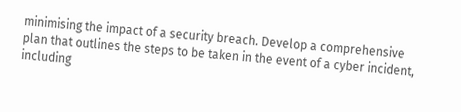minimising the impact of a security breach. Develop a comprehensive plan that outlines the steps to be taken in the event of a cyber incident, including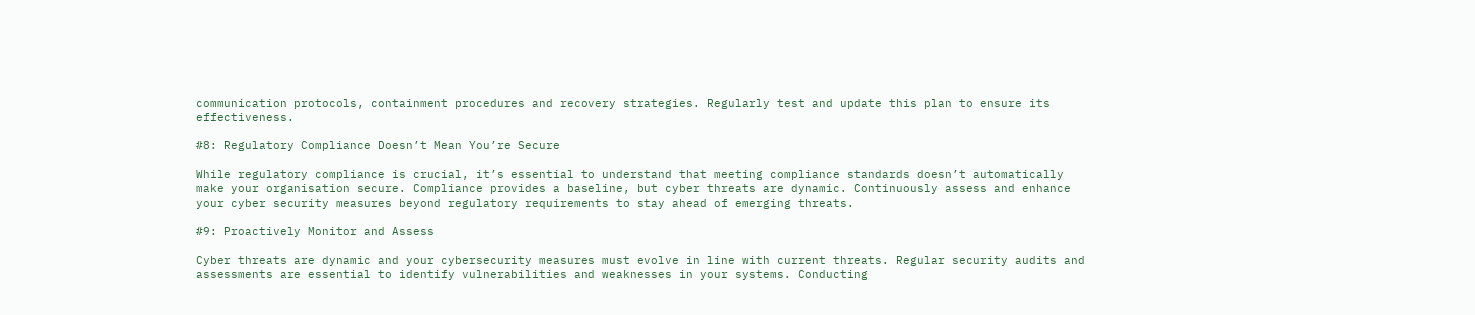communication protocols, containment procedures and recovery strategies. Regularly test and update this plan to ensure its effectiveness.

#8: Regulatory Compliance Doesn’t Mean You’re Secure

While regulatory compliance is crucial, it’s essential to understand that meeting compliance standards doesn’t automatically make your organisation secure. Compliance provides a baseline, but cyber threats are dynamic. Continuously assess and enhance your cyber security measures beyond regulatory requirements to stay ahead of emerging threats.

#9: Proactively Monitor and Assess

Cyber threats are dynamic and your cybersecurity measures must evolve in line with current threats. Regular security audits and assessments are essential to identify vulnerabilities and weaknesses in your systems. Conducting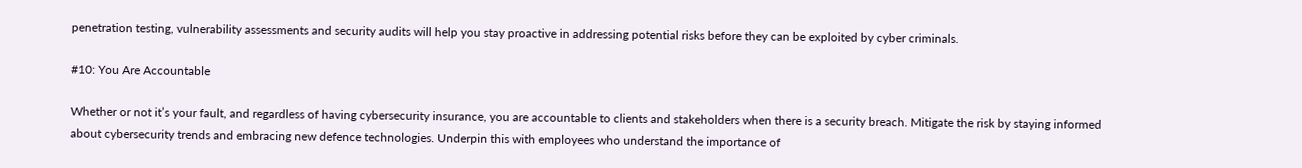penetration testing, vulnerability assessments and security audits will help you stay proactive in addressing potential risks before they can be exploited by cyber criminals.

#10: You Are Accountable

Whether or not it’s your fault, and regardless of having cybersecurity insurance, you are accountable to clients and stakeholders when there is a security breach. Mitigate the risk by staying informed about cybersecurity trends and embracing new defence technologies. Underpin this with employees who understand the importance of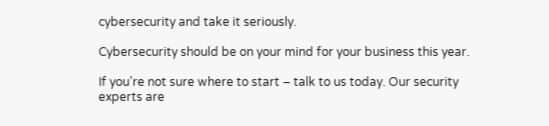cybersecurity and take it seriously.

Cybersecurity should be on your mind for your business this year.

If you’re not sure where to start – talk to us today. Our security experts are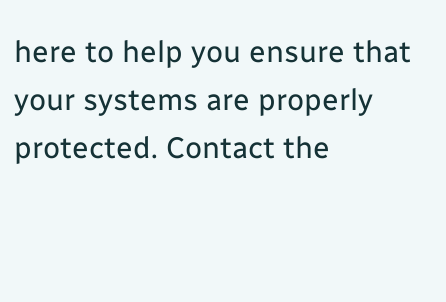here to help you ensure that your systems are properly protected. Contact the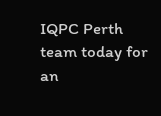IQPC Perth team today for an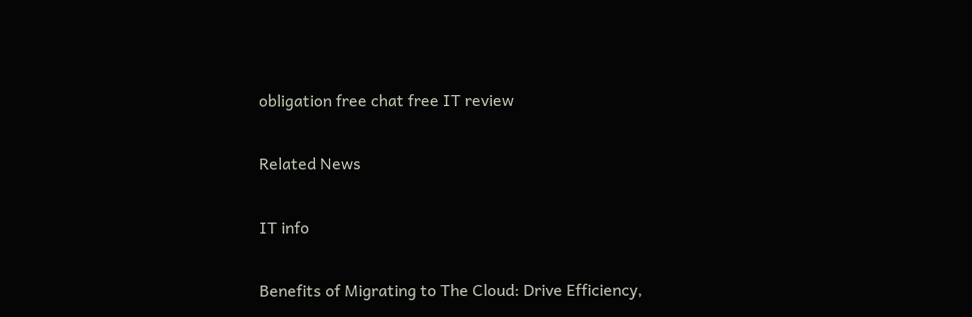obligation free chat free IT review

Related News

IT info

Benefits of Migrating to The Cloud: Drive Efficiency,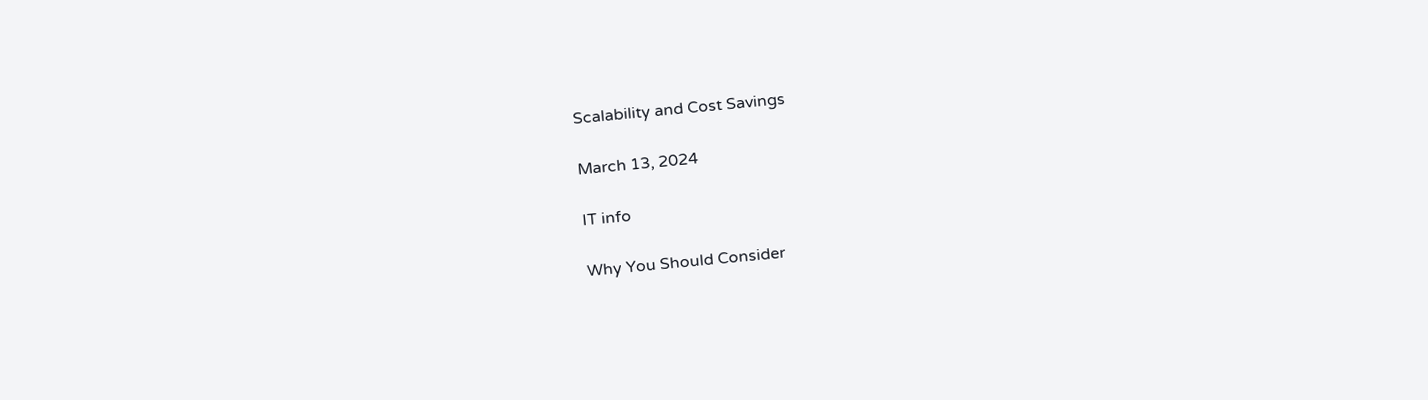Scalability and Cost Savings

March 13, 2024

IT info

Why You Should Consider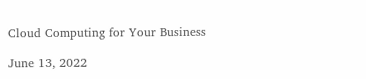Cloud Computing for Your Business

June 13, 2022